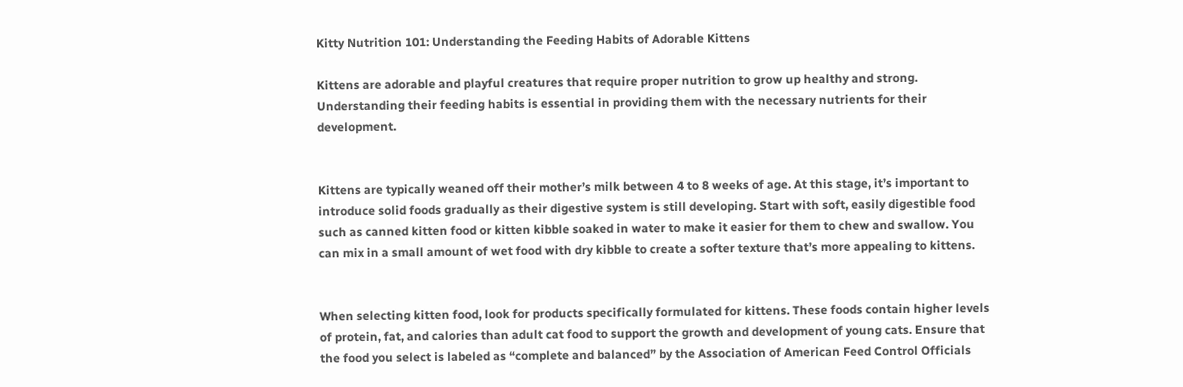Kitty Nutrition 101: Understanding the Feeding Habits of Adorable Kittens

Kittens are adorable and playful creatures that require proper nutrition to grow up healthy and strong. Understanding their feeding habits is essential in providing them with the necessary nutrients for their development.


Kittens are typically weaned off their mother’s milk between 4 to 8 weeks of age. At this stage, it’s important to introduce solid foods gradually as their digestive system is still developing. Start with soft, easily digestible food such as canned kitten food or kitten kibble soaked in water to make it easier for them to chew and swallow. You can mix in a small amount of wet food with dry kibble to create a softer texture that’s more appealing to kittens.


When selecting kitten food, look for products specifically formulated for kittens. These foods contain higher levels of protein, fat, and calories than adult cat food to support the growth and development of young cats. Ensure that the food you select is labeled as “complete and balanced” by the Association of American Feed Control Officials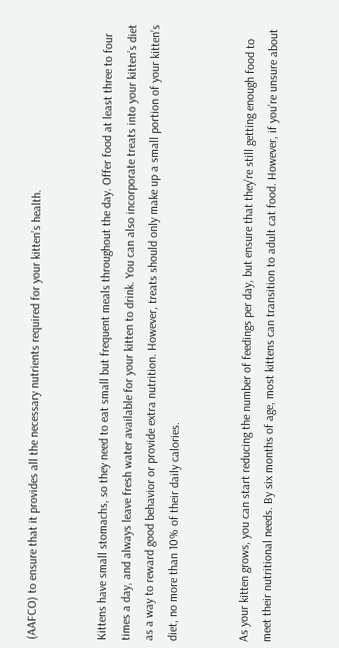(AAFCO) to ensure that it provides all the necessary nutrients required for your kitten’s health.


Kittens have small stomachs, so they need to eat small but frequent meals throughout the day. Offer food at least three to four times a day, and always leave fresh water available for your kitten to drink. You can also incorporate treats into your kitten’s diet as a way to reward good behavior or provide extra nutrition. However, treats should only make up a small portion of your kitten’s diet, no more than 10% of their daily calories.


As your kitten grows, you can start reducing the number of feedings per day, but ensure that they’re still getting enough food to meet their nutritional needs. By six months of age, most kittens can transition to adult cat food. However, if you’re unsure about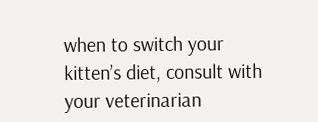when to switch your kitten’s diet, consult with your veterinarian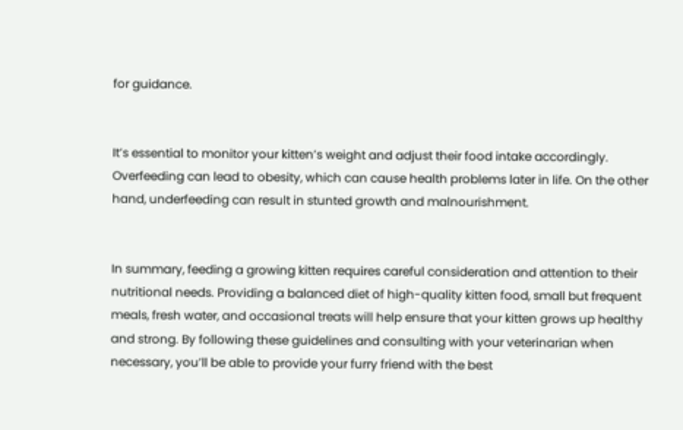for guidance.


It’s essential to monitor your kitten’s weight and adjust their food intake accordingly. Overfeeding can lead to obesity, which can cause health problems later in life. On the other hand, underfeeding can result in stunted growth and malnourishment.


In summary, feeding a growing kitten requires careful consideration and attention to their nutritional needs. Providing a balanced diet of high-quality kitten food, small but frequent meals, fresh water, and occasional treats will help ensure that your kitten grows up healthy and strong. By following these guidelines and consulting with your veterinarian when necessary, you’ll be able to provide your furry friend with the best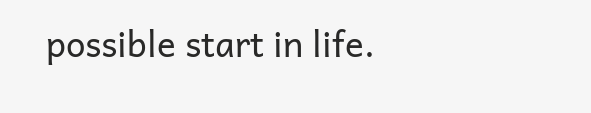possible start in life.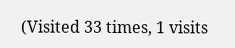(Visited 33 times, 1 visits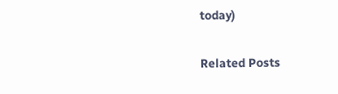today)

Related Posts